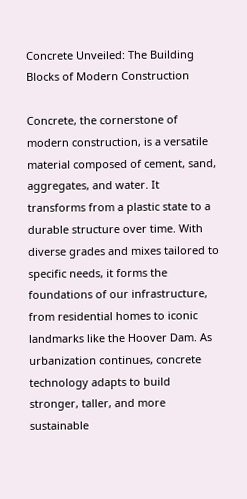Concrete Unveiled: The Building Blocks of Modern Construction

Concrete, the cornerstone of modern construction, is a versatile material composed of cement, sand, aggregates, and water. It transforms from a plastic state to a durable structure over time. With diverse grades and mixes tailored to specific needs, it forms the foundations of our infrastructure, from residential homes to iconic landmarks like the Hoover Dam. As urbanization continues, concrete technology adapts to build stronger, taller, and more sustainable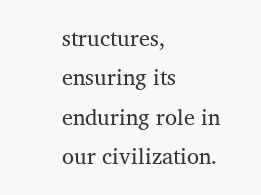structures, ensuring its enduring role in our civilization.